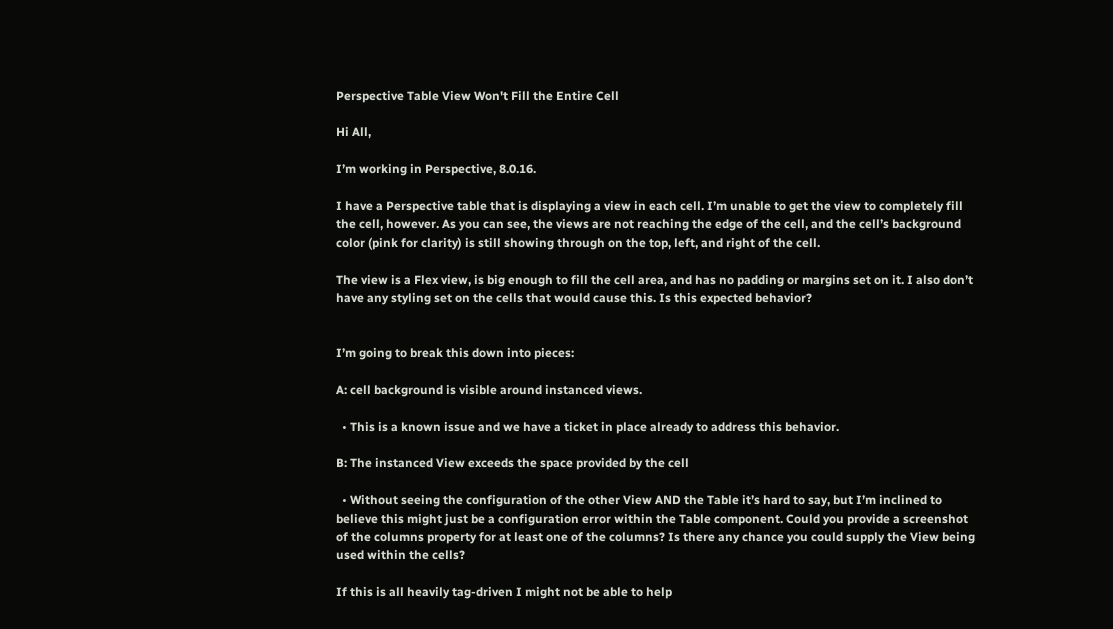Perspective Table View Won't Fill the Entire Cell

Hi All,

I’m working in Perspective, 8.0.16.

I have a Perspective table that is displaying a view in each cell. I’m unable to get the view to completely fill the cell, however. As you can see, the views are not reaching the edge of the cell, and the cell’s background color (pink for clarity) is still showing through on the top, left, and right of the cell.

The view is a Flex view, is big enough to fill the cell area, and has no padding or margins set on it. I also don’t have any styling set on the cells that would cause this. Is this expected behavior?


I’m going to break this down into pieces:

A: cell background is visible around instanced views.

  • This is a known issue and we have a ticket in place already to address this behavior.

B: The instanced View exceeds the space provided by the cell

  • Without seeing the configuration of the other View AND the Table it’s hard to say, but I’m inclined to believe this might just be a configuration error within the Table component. Could you provide a screenshot of the columns property for at least one of the columns? Is there any chance you could supply the View being used within the cells?

If this is all heavily tag-driven I might not be able to help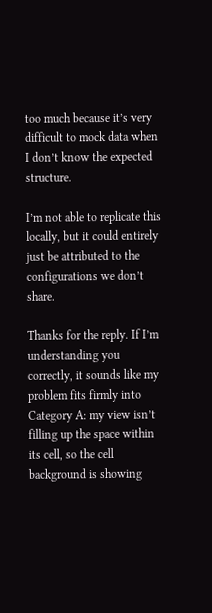too much because it’s very difficult to mock data when I don’t know the expected structure.

I’m not able to replicate this locally, but it could entirely just be attributed to the configurations we don’t share.

Thanks for the reply. If I’m understanding you correctly, it sounds like my problem fits firmly into Category A: my view isn’t filling up the space within its cell, so the cell background is showing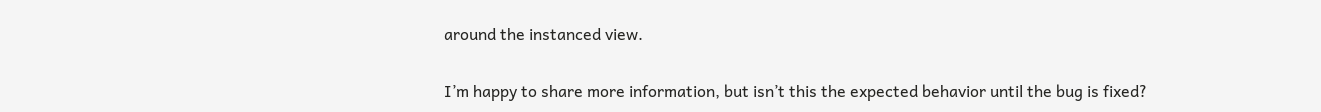around the instanced view.

I’m happy to share more information, but isn’t this the expected behavior until the bug is fixed?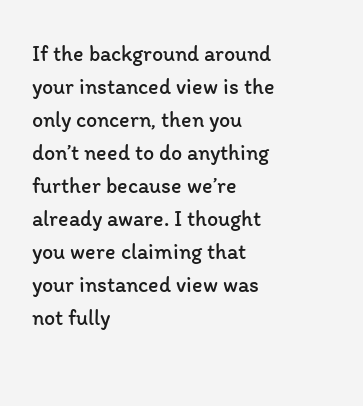If the background around your instanced view is the only concern, then you don’t need to do anything further because we’re already aware. I thought you were claiming that your instanced view was not fully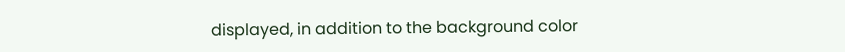displayed, in addition to the background color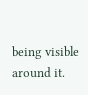being visible around it.